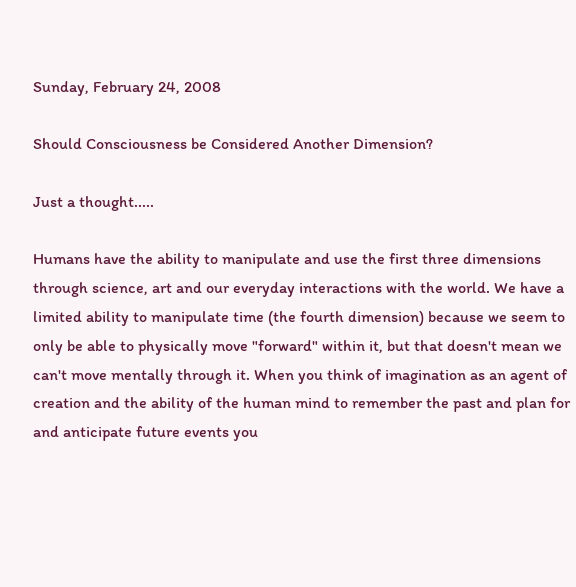Sunday, February 24, 2008

Should Consciousness be Considered Another Dimension?

Just a thought.....

Humans have the ability to manipulate and use the first three dimensions through science, art and our everyday interactions with the world. We have a limited ability to manipulate time (the fourth dimension) because we seem to only be able to physically move "forward" within it, but that doesn't mean we can't move mentally through it. When you think of imagination as an agent of creation and the ability of the human mind to remember the past and plan for and anticipate future events you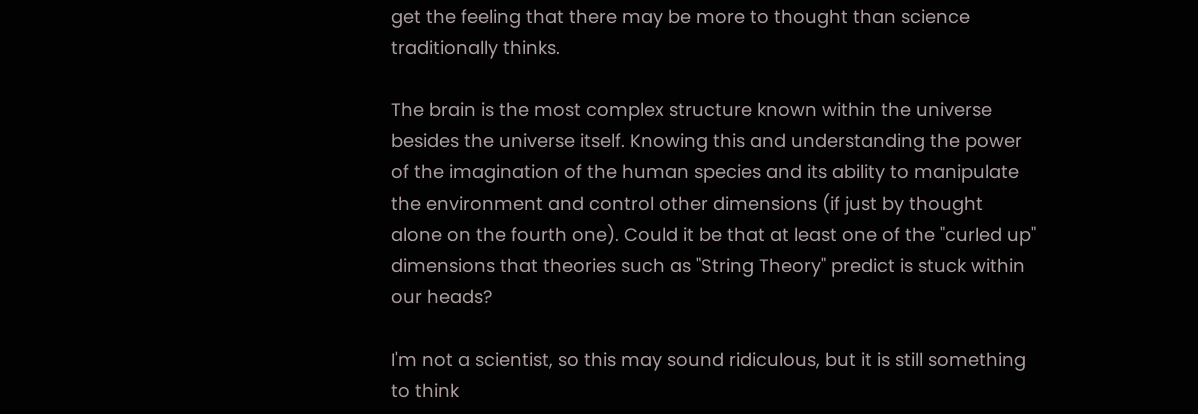get the feeling that there may be more to thought than science traditionally thinks.

The brain is the most complex structure known within the universe besides the universe itself. Knowing this and understanding the power of the imagination of the human species and its ability to manipulate the environment and control other dimensions (if just by thought alone on the fourth one). Could it be that at least one of the "curled up" dimensions that theories such as "String Theory" predict is stuck within our heads?

I'm not a scientist, so this may sound ridiculous, but it is still something to think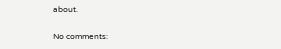about.

No comments: